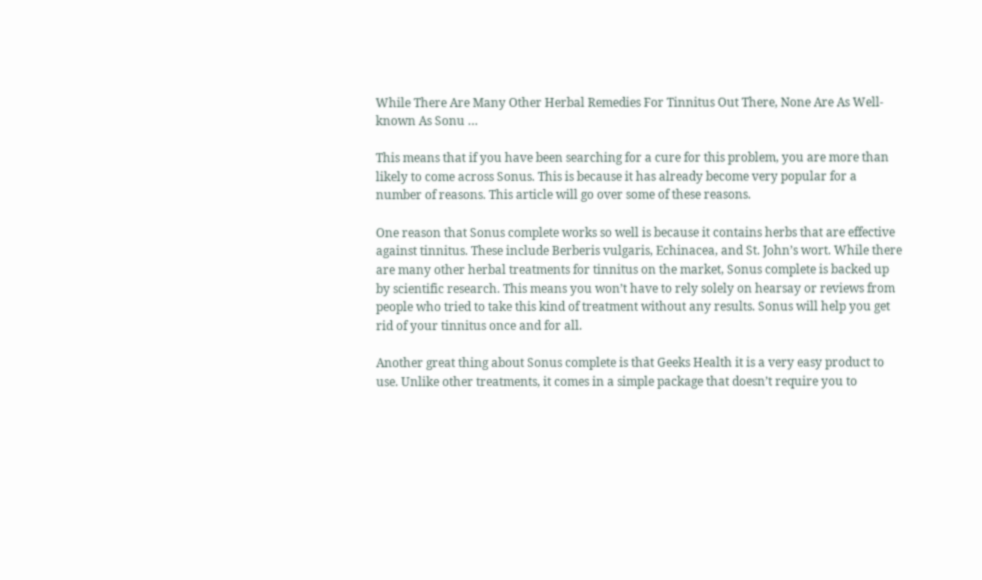While There Are Many Other Herbal Remedies For Tinnitus Out There, None Are As Well-known As Sonu …

This means that if you have been searching for a cure for this problem, you are more than likely to come across Sonus. This is because it has already become very popular for a number of reasons. This article will go over some of these reasons.

One reason that Sonus complete works so well is because it contains herbs that are effective against tinnitus. These include Berberis vulgaris, Echinacea, and St. John’s wort. While there are many other herbal treatments for tinnitus on the market, Sonus complete is backed up by scientific research. This means you won’t have to rely solely on hearsay or reviews from people who tried to take this kind of treatment without any results. Sonus will help you get rid of your tinnitus once and for all.

Another great thing about Sonus complete is that Geeks Health it is a very easy product to use. Unlike other treatments, it comes in a simple package that doesn’t require you to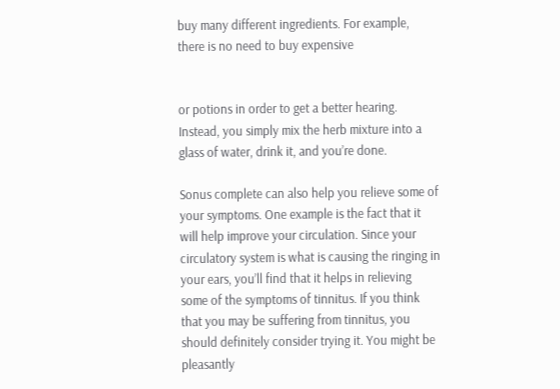buy many different ingredients. For example, there is no need to buy expensive


or potions in order to get a better hearing. Instead, you simply mix the herb mixture into a glass of water, drink it, and you’re done.

Sonus complete can also help you relieve some of your symptoms. One example is the fact that it will help improve your circulation. Since your circulatory system is what is causing the ringing in your ears, you’ll find that it helps in relieving some of the symptoms of tinnitus. If you think that you may be suffering from tinnitus, you should definitely consider trying it. You might be pleasantly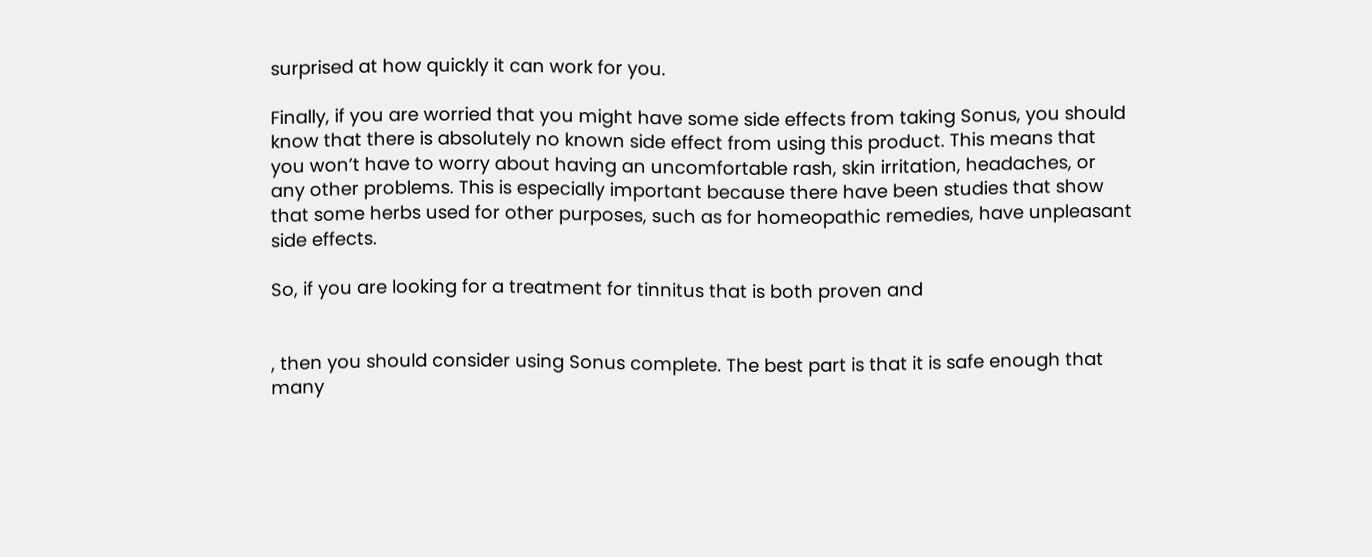surprised at how quickly it can work for you.

Finally, if you are worried that you might have some side effects from taking Sonus, you should know that there is absolutely no known side effect from using this product. This means that you won’t have to worry about having an uncomfortable rash, skin irritation, headaches, or any other problems. This is especially important because there have been studies that show that some herbs used for other purposes, such as for homeopathic remedies, have unpleasant side effects.

So, if you are looking for a treatment for tinnitus that is both proven and


, then you should consider using Sonus complete. The best part is that it is safe enough that many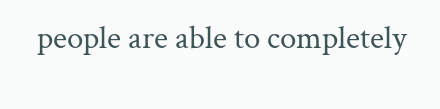people are able to completely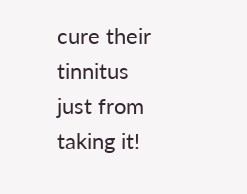cure their tinnitus just from taking it!